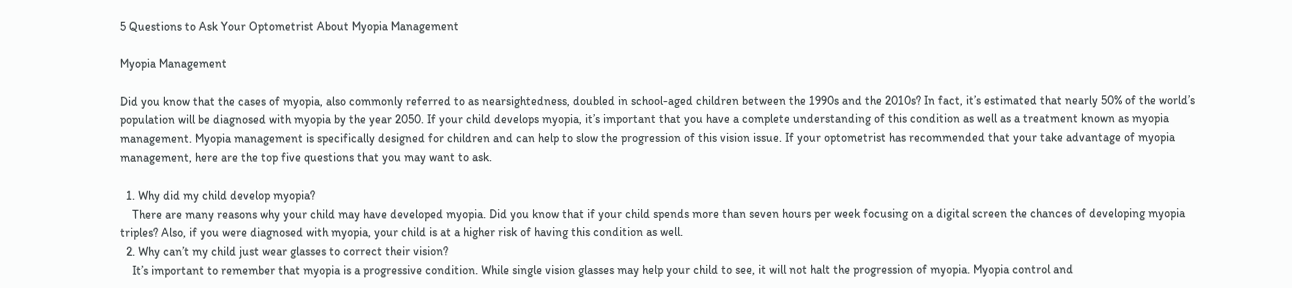5 Questions to Ask Your Optometrist About Myopia Management

Myopia Management

Did you know that the cases of myopia, also commonly referred to as nearsightedness, doubled in school-aged children between the 1990s and the 2010s? In fact, it’s estimated that nearly 50% of the world’s population will be diagnosed with myopia by the year 2050. If your child develops myopia, it’s important that you have a complete understanding of this condition as well as a treatment known as myopia management. Myopia management is specifically designed for children and can help to slow the progression of this vision issue. If your optometrist has recommended that your take advantage of myopia management, here are the top five questions that you may want to ask.

  1. Why did my child develop myopia?
    There are many reasons why your child may have developed myopia. Did you know that if your child spends more than seven hours per week focusing on a digital screen the chances of developing myopia triples? Also, if you were diagnosed with myopia, your child is at a higher risk of having this condition as well.
  2. Why can’t my child just wear glasses to correct their vision?
    It’s important to remember that myopia is a progressive condition. While single vision glasses may help your child to see, it will not halt the progression of myopia. Myopia control and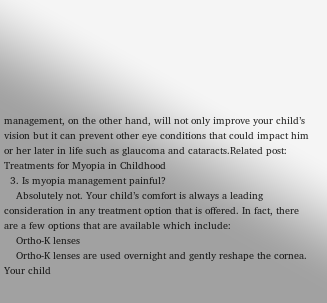management, on the other hand, will not only improve your child’s vision but it can prevent other eye conditions that could impact him or her later in life such as glaucoma and cataracts.Related post: Treatments for Myopia in Childhood
  3. Is myopia management painful?
    Absolutely not. Your child’s comfort is always a leading consideration in any treatment option that is offered. In fact, there are a few options that are available which include:
    Ortho-K lenses
    Ortho-K lenses are used overnight and gently reshape the cornea. Your child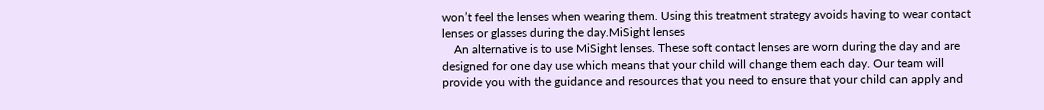won’t feel the lenses when wearing them. Using this treatment strategy avoids having to wear contact lenses or glasses during the day.MiSight lenses
    An alternative is to use MiSight lenses. These soft contact lenses are worn during the day and are designed for one day use which means that your child will change them each day. Our team will provide you with the guidance and resources that you need to ensure that your child can apply and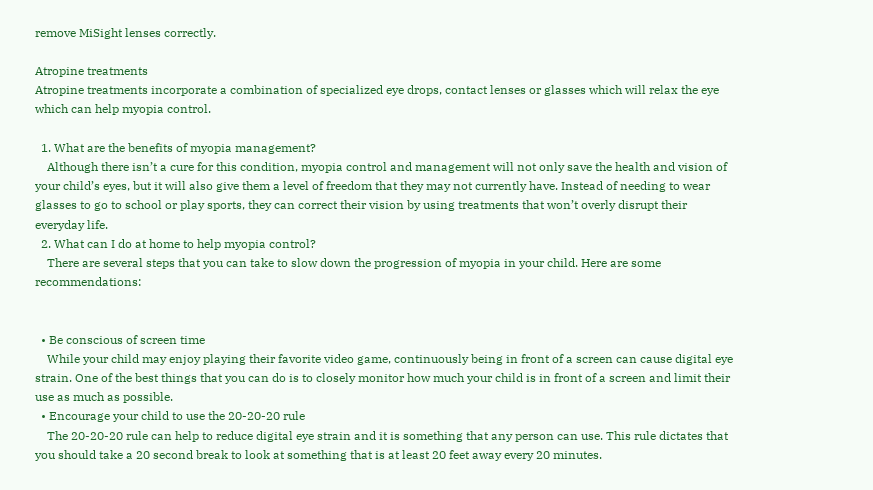remove MiSight lenses correctly.

Atropine treatments
Atropine treatments incorporate a combination of specialized eye drops, contact lenses or glasses which will relax the eye which can help myopia control.

  1. What are the benefits of myopia management?
    Although there isn’t a cure for this condition, myopia control and management will not only save the health and vision of your child’s eyes, but it will also give them a level of freedom that they may not currently have. Instead of needing to wear glasses to go to school or play sports, they can correct their vision by using treatments that won’t overly disrupt their everyday life.
  2. What can I do at home to help myopia control?
    There are several steps that you can take to slow down the progression of myopia in your child. Here are some recommendations:


  • Be conscious of screen time
    While your child may enjoy playing their favorite video game, continuously being in front of a screen can cause digital eye strain. One of the best things that you can do is to closely monitor how much your child is in front of a screen and limit their use as much as possible.
  • Encourage your child to use the 20-20-20 rule
    The 20-20-20 rule can help to reduce digital eye strain and it is something that any person can use. This rule dictates that you should take a 20 second break to look at something that is at least 20 feet away every 20 minutes.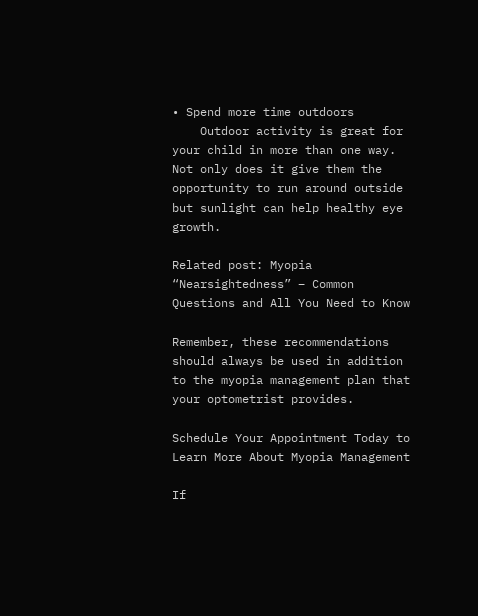• Spend more time outdoors
    Outdoor activity is great for your child in more than one way. Not only does it give them the opportunity to run around outside but sunlight can help healthy eye growth.

Related post: Myopia “Nearsightedness” – Common Questions and All You Need to Know

Remember, these recommendations should always be used in addition to the myopia management plan that your optometrist provides.

Schedule Your Appointment Today to Learn More About Myopia Management

If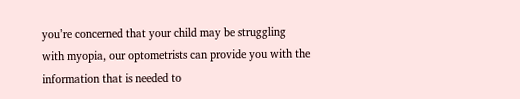you’re concerned that your child may be struggling with myopia, our optometrists can provide you with the information that is needed to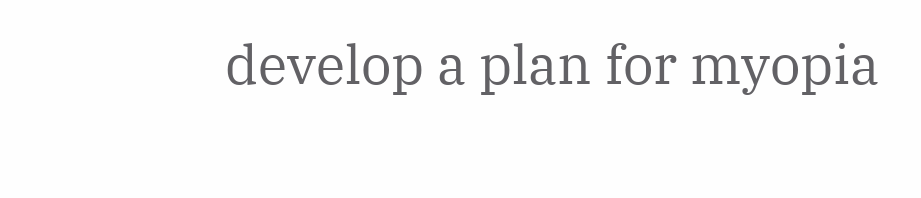develop a plan for myopia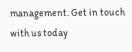management. Get in touch with us today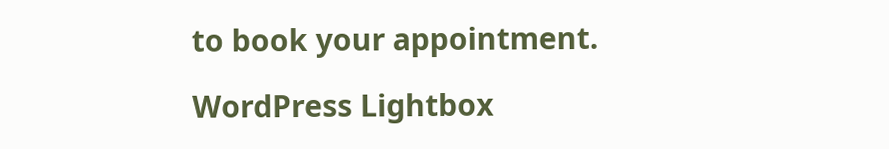to book your appointment.

WordPress Lightbox